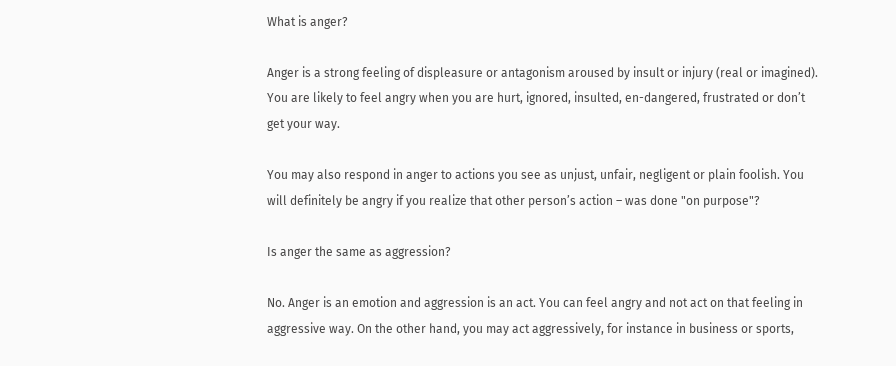What is anger?

Anger is a strong feeling of displeasure or antagonism aroused by insult or injury (real or imagined). You are likely to feel angry when you are hurt, ignored, insulted, en-dangered, frustrated or don’t get your way.

You may also respond in anger to actions you see as unjust, unfair, negligent or plain foolish. You will definitely be angry if you realize that other person’s action – was done "on purpose"?

Is anger the same as aggression?

No. Anger is an emotion and aggression is an act. You can feel angry and not act on that feeling in aggressive way. On the other hand, you may act aggressively, for instance in business or sports,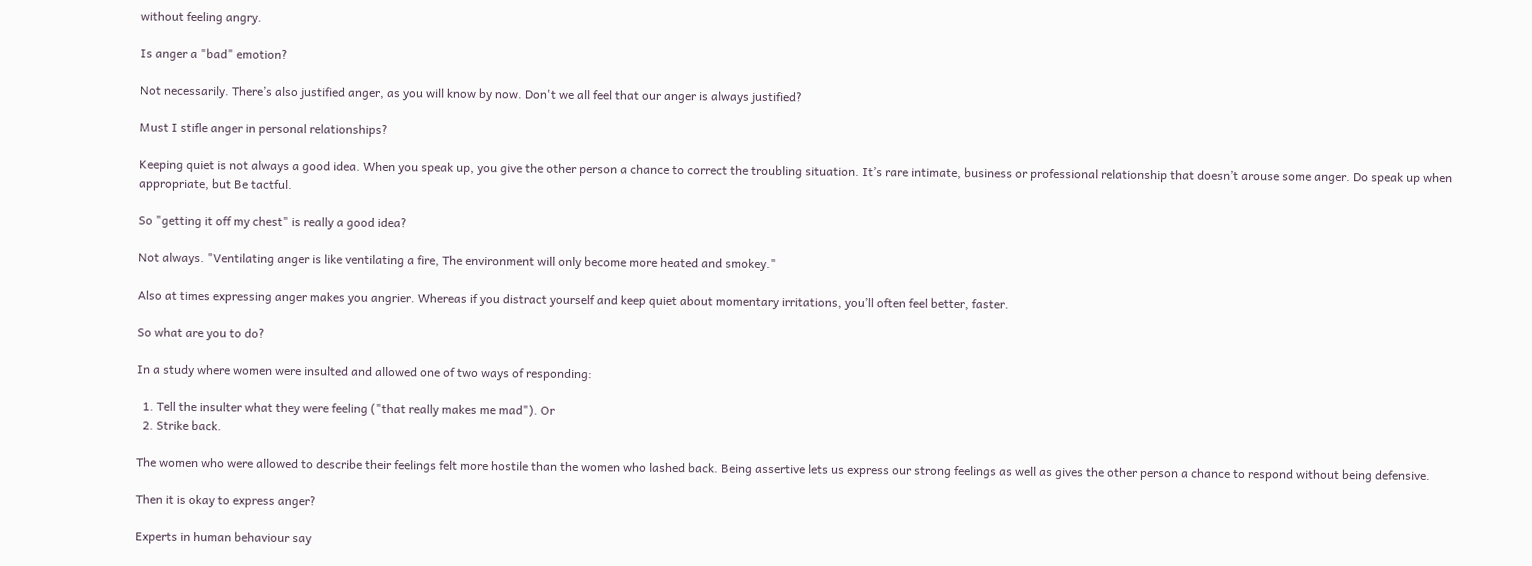without feeling angry.

Is anger a "bad" emotion?

Not necessarily. There’s also justified anger, as you will know by now. Don't we all feel that our anger is always justified?

Must I stifle anger in personal relationships?

Keeping quiet is not always a good idea. When you speak up, you give the other person a chance to correct the troubling situation. It’s rare intimate, business or professional relationship that doesn’t arouse some anger. Do speak up when appropriate, but Be tactful.

So "getting it off my chest" is really a good idea?

Not always. "Ventilating anger is like ventilating a fire, The environment will only become more heated and smokey."

Also at times expressing anger makes you angrier. Whereas if you distract yourself and keep quiet about momentary irritations, you’ll often feel better, faster.

So what are you to do?

In a study where women were insulted and allowed one of two ways of responding:

  1. Tell the insulter what they were feeling ("that really makes me mad"). Or
  2. Strike back.

The women who were allowed to describe their feelings felt more hostile than the women who lashed back. Being assertive lets us express our strong feelings as well as gives the other person a chance to respond without being defensive.

Then it is okay to express anger?

Experts in human behaviour say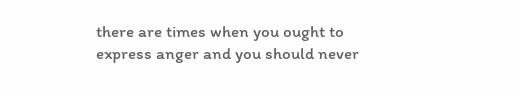there are times when you ought to express anger and you should never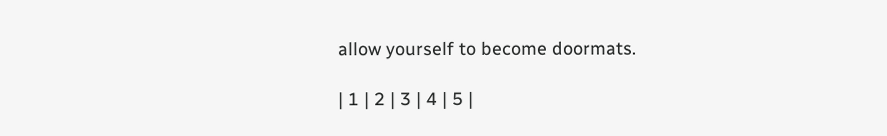allow yourself to become doormats.

| 1 | 2 | 3 | 4 | 5 |